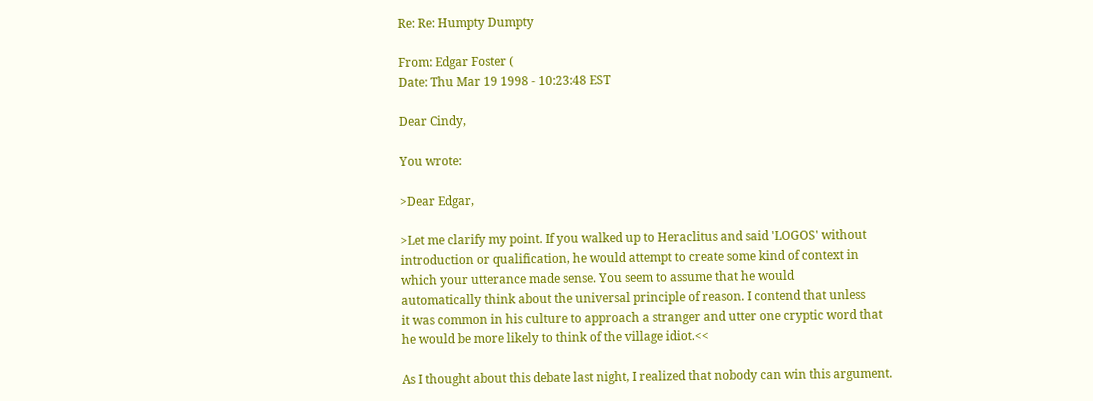Re: Re: Humpty Dumpty

From: Edgar Foster (
Date: Thu Mar 19 1998 - 10:23:48 EST

Dear Cindy,

You wrote:

>Dear Edgar,

>Let me clarify my point. If you walked up to Heraclitus and said 'LOGOS' without
introduction or qualification, he would attempt to create some kind of context in
which your utterance made sense. You seem to assume that he would
automatically think about the universal principle of reason. I contend that unless
it was common in his culture to approach a stranger and utter one cryptic word that
he would be more likely to think of the village idiot.<<

As I thought about this debate last night, I realized that nobody can win this argument.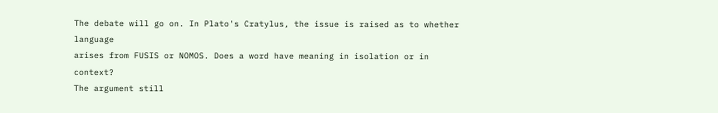The debate will go on. In Plato's Cratylus, the issue is raised as to whether language
arises from FUSIS or NOMOS. Does a word have meaning in isolation or in context?
The argument still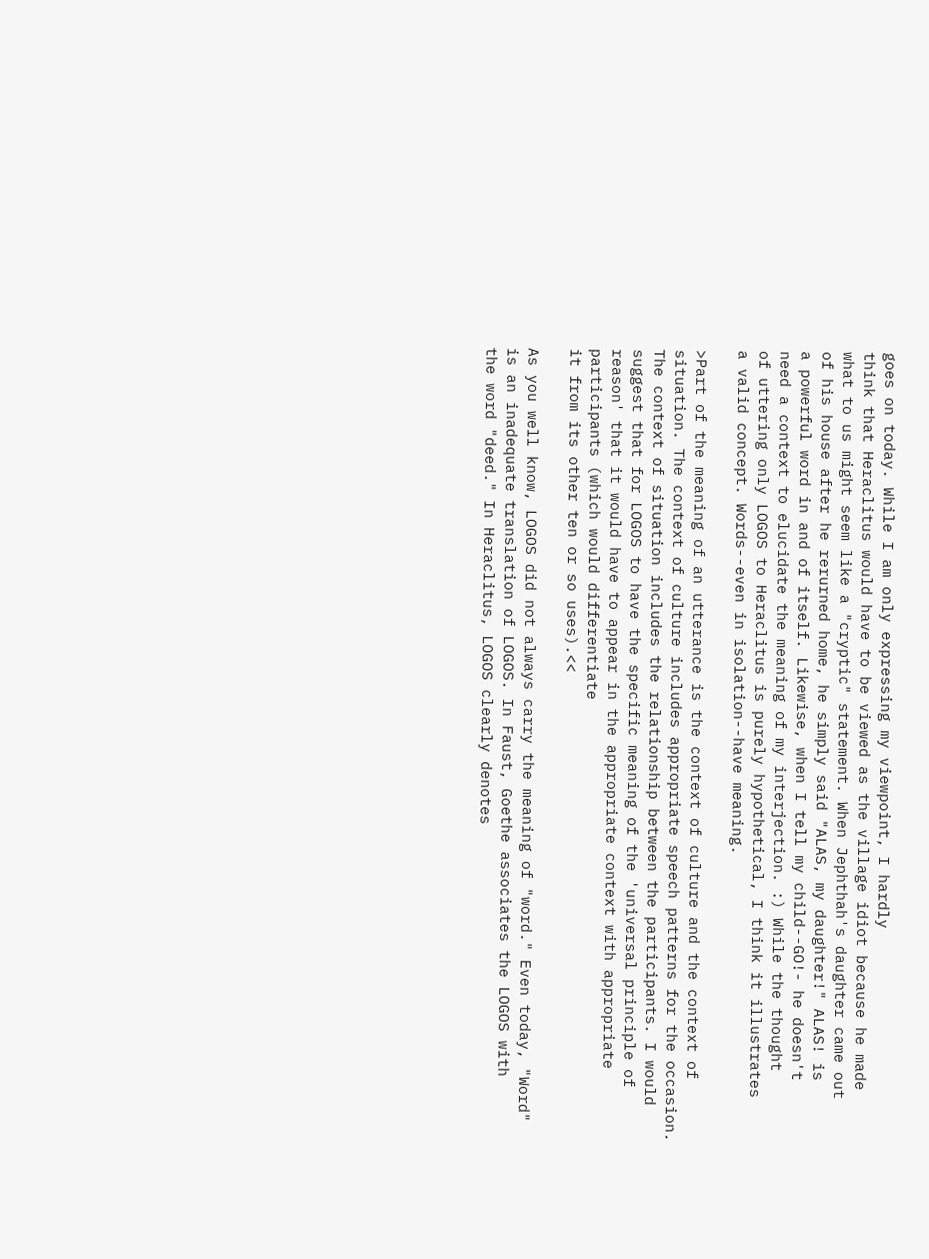goes on today. While I am only expressing my viewpoint, I hardly
think that Heraclitus would have to be viewed as the village idiot because he made
what to us might seem like a "cryptic" statement. When Jephthah's daughter came out
of his house after he rerurned home, he simply said "ALAS, my daughter!" ALAS! is
a powerful word in and of itself. Likewise, when I tell my child--GO!- he doesn't
need a context to elucidate the meaning of my interjection. :) While the thought
of uttering only LOGOS to Heraclitus is purely hypothetical, I think it illustrates
a valid concept. Words--even in isolation--have meaning.

>Part of the meaning of an utterance is the context of culture and the context of
situation. The context of culture includes appropriate speech patterns for the occasion.
The context of situation includes the relationship between the participants. I would
suggest that for LOGOS to have the specific meaning of the 'universal principle of
reason' that it would have to appear in the appropriate context with appropriate
participants (which would differentiate
it from its other ten or so uses).<<

As you well know, LOGOS did not always carry the meaning of "word." Even today, "Word"
is an inadequate translation of LOGOS. In Faust, Goethe associates the LOGOS with
the word "deed." In Heraclitus, LOGOS clearly denotes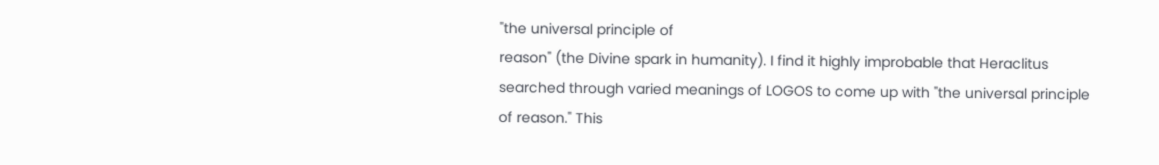"the universal principle of
reason" (the Divine spark in humanity). I find it highly improbable that Heraclitus
searched through varied meanings of LOGOS to come up with "the universal principle
of reason." This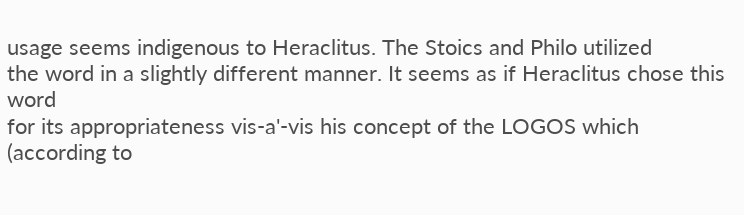usage seems indigenous to Heraclitus. The Stoics and Philo utilized
the word in a slightly different manner. It seems as if Heraclitus chose this word
for its appropriateness vis-a'-vis his concept of the LOGOS which (according to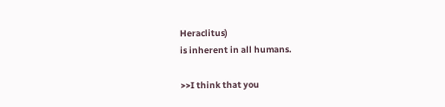Heraclitus)
is inherent in all humans.

>>I think that you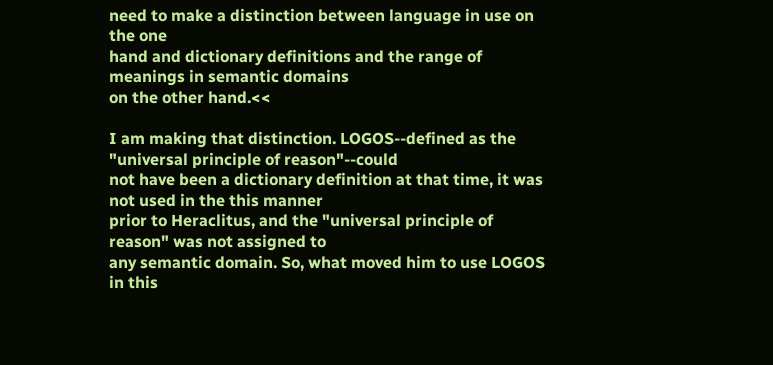need to make a distinction between language in use on the one
hand and dictionary definitions and the range of meanings in semantic domains
on the other hand.<<

I am making that distinction. LOGOS--defined as the "universal principle of reason"--could
not have been a dictionary definition at that time, it was not used in the this manner
prior to Heraclitus, and the "universal principle of reason" was not assigned to
any semantic domain. So, what moved him to use LOGOS in this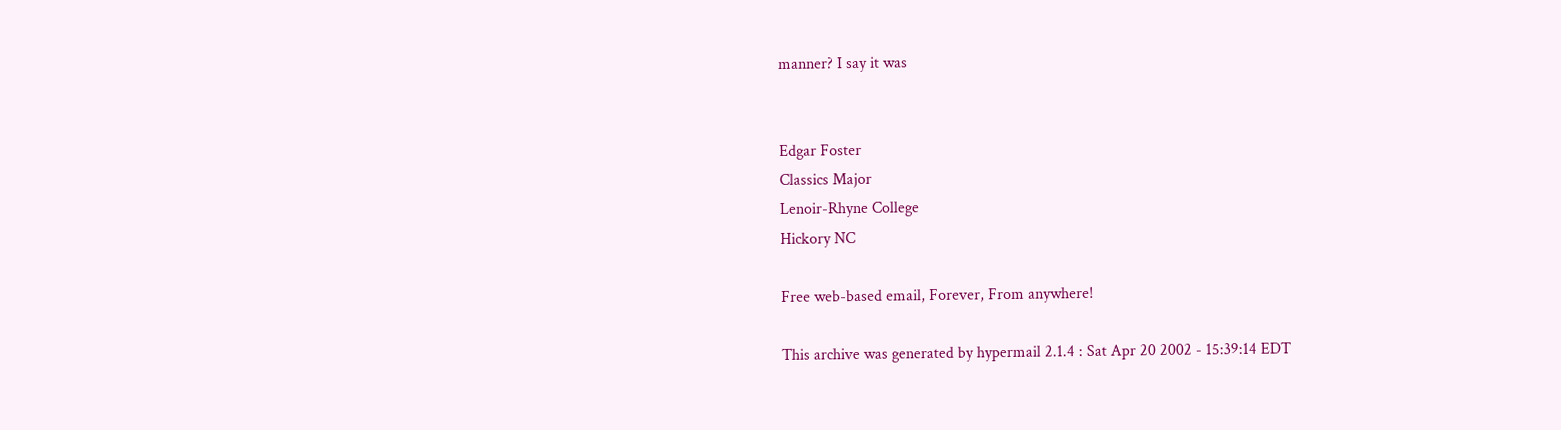manner? I say it was


Edgar Foster
Classics Major
Lenoir-Rhyne College
Hickory NC

Free web-based email, Forever, From anywhere!

This archive was generated by hypermail 2.1.4 : Sat Apr 20 2002 - 15:39:14 EDT